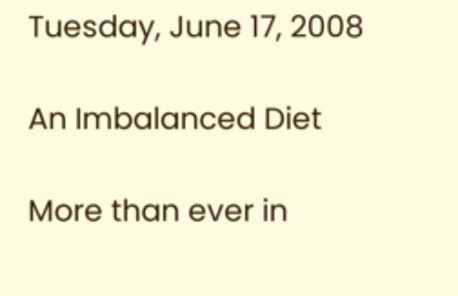Tuesday, June 17, 2008

An Imbalanced Diet

More than ever in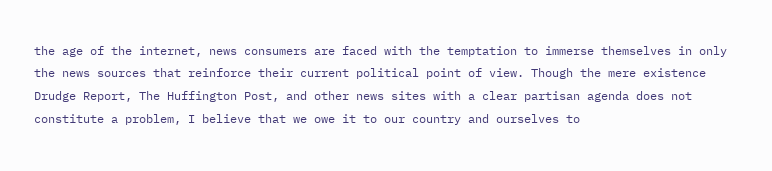the age of the internet, news consumers are faced with the temptation to immerse themselves in only the news sources that reinforce their current political point of view. Though the mere existence Drudge Report, The Huffington Post, and other news sites with a clear partisan agenda does not constitute a problem, I believe that we owe it to our country and ourselves to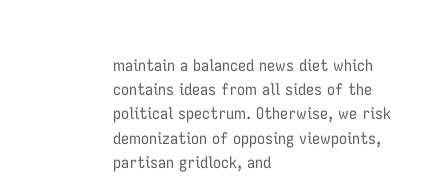maintain a balanced news diet which contains ideas from all sides of the political spectrum. Otherwise, we risk demonization of opposing viewpoints, partisan gridlock, and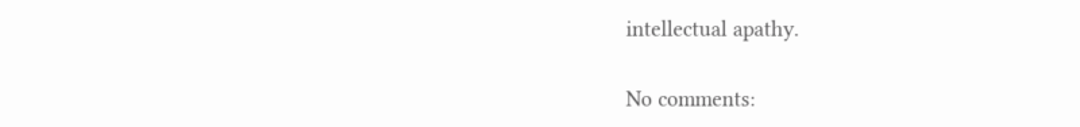intellectual apathy.

No comments: